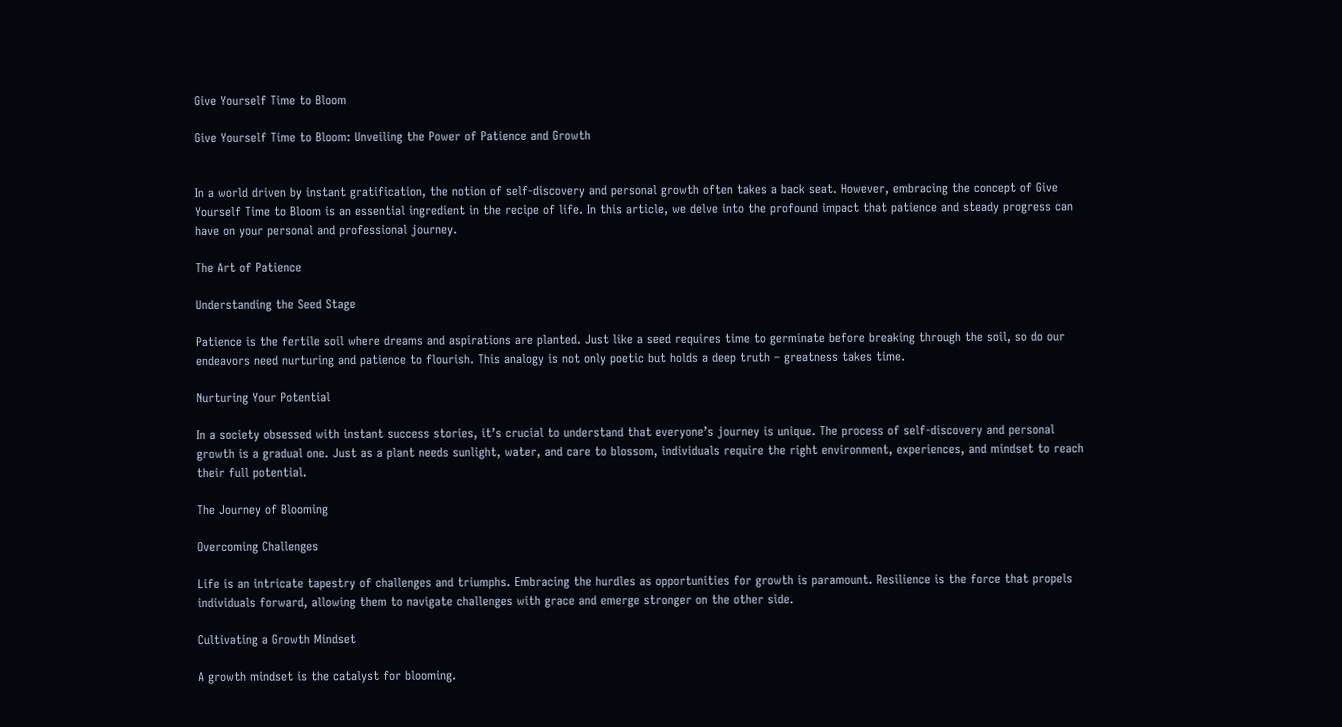Give Yourself Time to Bloom

Give Yourself Time to Bloom: Unveiling the Power of Patience and Growth


In a world driven by instant gratification, the notion of self-discovery and personal growth often takes a back seat. However, embracing the concept of Give Yourself Time to Bloom is an essential ingredient in the recipe of life. In this article, we delve into the profound impact that patience and steady progress can have on your personal and professional journey.

The Art of Patience

Understanding the Seed Stage

Patience is the fertile soil where dreams and aspirations are planted. Just like a seed requires time to germinate before breaking through the soil, so do our endeavors need nurturing and patience to flourish. This analogy is not only poetic but holds a deep truth – greatness takes time.

Nurturing Your Potential

In a society obsessed with instant success stories, it’s crucial to understand that everyone’s journey is unique. The process of self-discovery and personal growth is a gradual one. Just as a plant needs sunlight, water, and care to blossom, individuals require the right environment, experiences, and mindset to reach their full potential.

The Journey of Blooming

Overcoming Challenges

Life is an intricate tapestry of challenges and triumphs. Embracing the hurdles as opportunities for growth is paramount. Resilience is the force that propels individuals forward, allowing them to navigate challenges with grace and emerge stronger on the other side.

Cultivating a Growth Mindset

A growth mindset is the catalyst for blooming.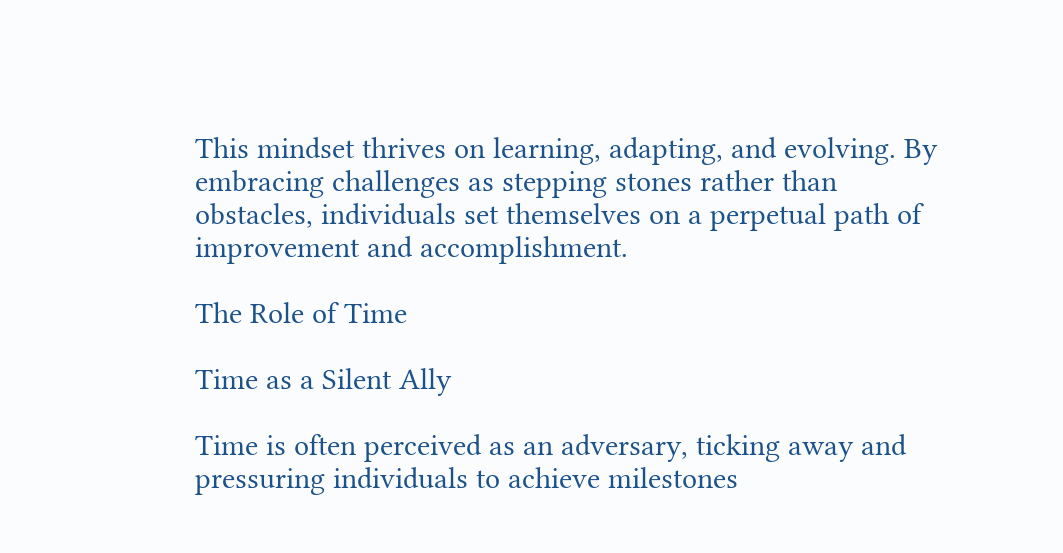This mindset thrives on learning, adapting, and evolving. By embracing challenges as stepping stones rather than obstacles, individuals set themselves on a perpetual path of improvement and accomplishment.

The Role of Time

Time as a Silent Ally

Time is often perceived as an adversary, ticking away and pressuring individuals to achieve milestones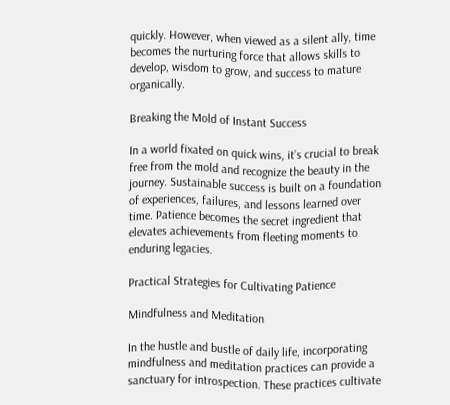quickly. However, when viewed as a silent ally, time becomes the nurturing force that allows skills to develop, wisdom to grow, and success to mature organically.

Breaking the Mold of Instant Success

In a world fixated on quick wins, it’s crucial to break free from the mold and recognize the beauty in the journey. Sustainable success is built on a foundation of experiences, failures, and lessons learned over time. Patience becomes the secret ingredient that elevates achievements from fleeting moments to enduring legacies.

Practical Strategies for Cultivating Patience

Mindfulness and Meditation

In the hustle and bustle of daily life, incorporating mindfulness and meditation practices can provide a sanctuary for introspection. These practices cultivate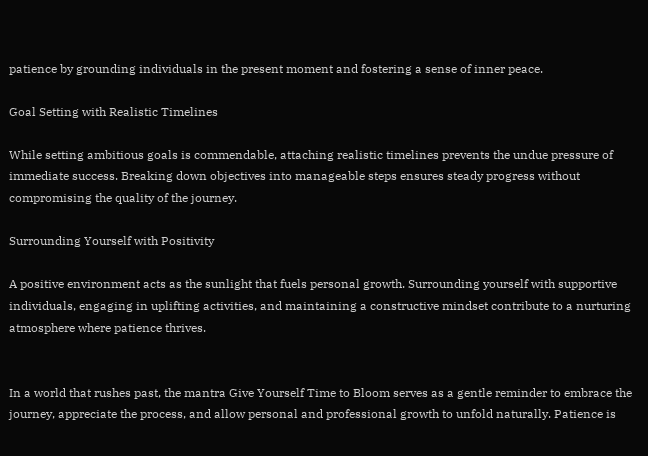patience by grounding individuals in the present moment and fostering a sense of inner peace.

Goal Setting with Realistic Timelines

While setting ambitious goals is commendable, attaching realistic timelines prevents the undue pressure of immediate success. Breaking down objectives into manageable steps ensures steady progress without compromising the quality of the journey.

Surrounding Yourself with Positivity

A positive environment acts as the sunlight that fuels personal growth. Surrounding yourself with supportive individuals, engaging in uplifting activities, and maintaining a constructive mindset contribute to a nurturing atmosphere where patience thrives.


In a world that rushes past, the mantra Give Yourself Time to Bloom serves as a gentle reminder to embrace the journey, appreciate the process, and allow personal and professional growth to unfold naturally. Patience is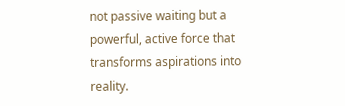not passive waiting but a powerful, active force that transforms aspirations into reality.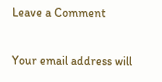Leave a Comment

Your email address will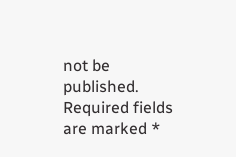not be published. Required fields are marked *